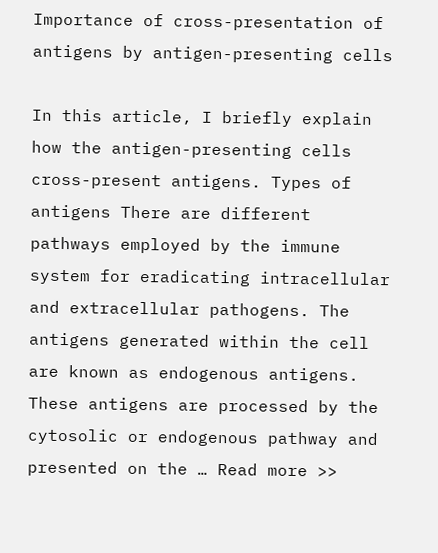Importance of cross-presentation of antigens by antigen-presenting cells

In this article, I briefly explain how the antigen-presenting cells cross-present antigens. Types of antigens There are different pathways employed by the immune system for eradicating intracellular and extracellular pathogens. The antigens generated within the cell are known as endogenous antigens. These antigens are processed by the cytosolic or endogenous pathway and presented on the … Read more >>